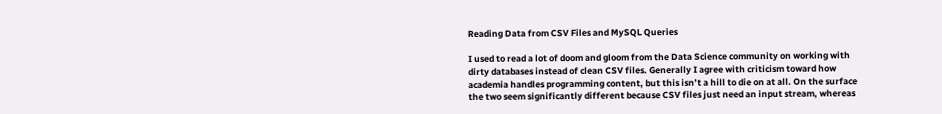Reading Data from CSV Files and MySQL Queries

I used to read a lot of doom and gloom from the Data Science community on working with dirty databases instead of clean CSV files. Generally I agree with criticism toward how academia handles programming content, but this isn’t a hill to die on at all. On the surface the two seem significantly different because CSV files just need an input stream, whereas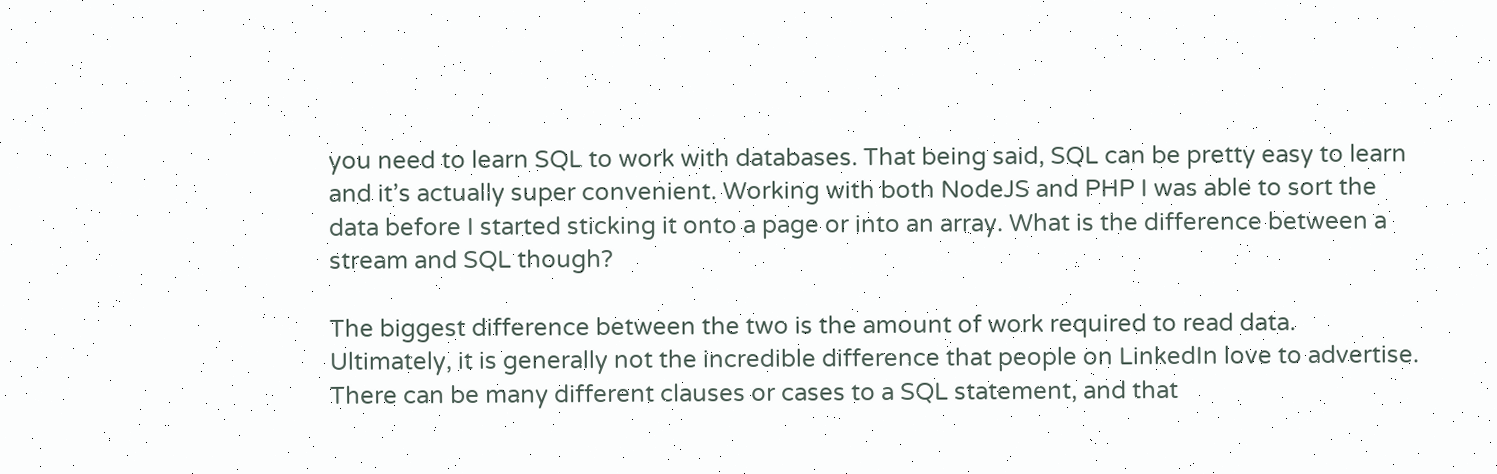you need to learn SQL to work with databases. That being said, SQL can be pretty easy to learn and it’s actually super convenient. Working with both NodeJS and PHP I was able to sort the data before I started sticking it onto a page or into an array. What is the difference between a stream and SQL though?

The biggest difference between the two is the amount of work required to read data. Ultimately, it is generally not the incredible difference that people on LinkedIn love to advertise. There can be many different clauses or cases to a SQL statement, and that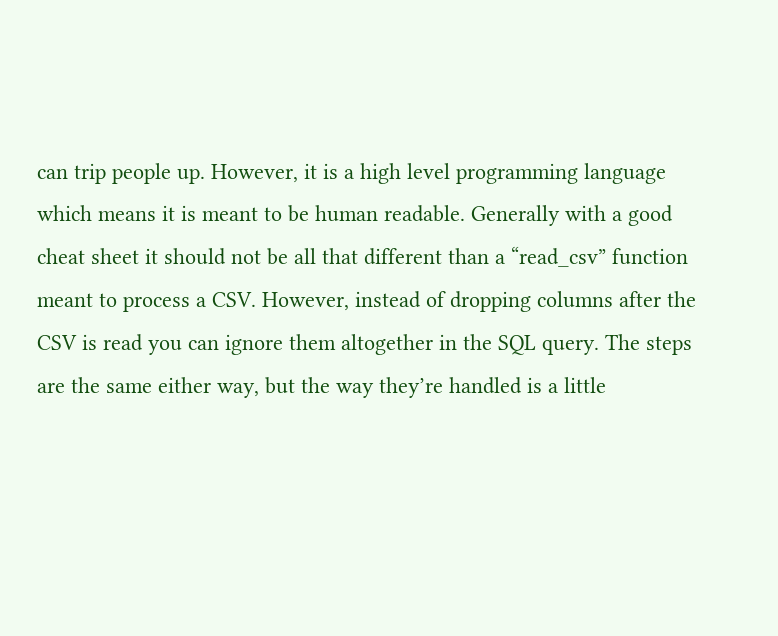can trip people up. However, it is a high level programming language which means it is meant to be human readable. Generally with a good cheat sheet it should not be all that different than a “read_csv” function meant to process a CSV. However, instead of dropping columns after the CSV is read you can ignore them altogether in the SQL query. The steps are the same either way, but the way they’re handled is a little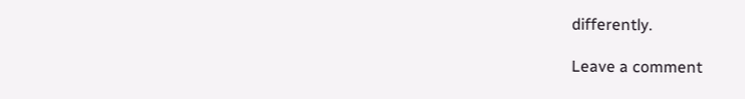differently.

Leave a comment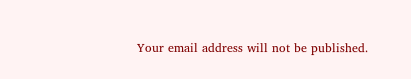Your email address will not be published.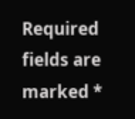Required fields are marked *